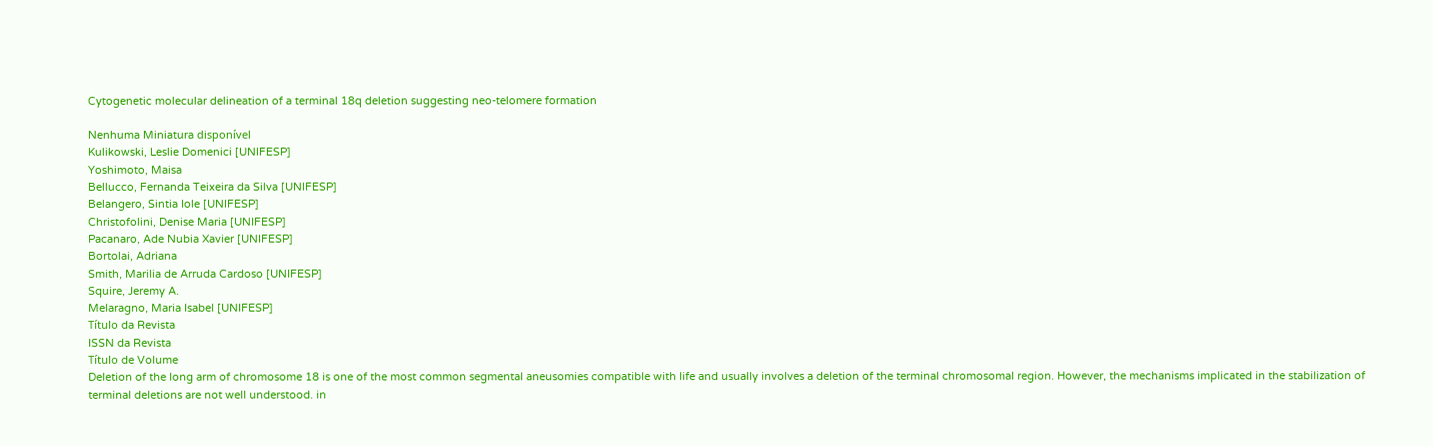Cytogenetic molecular delineation of a terminal 18q deletion suggesting neo-telomere formation

Nenhuma Miniatura disponível
Kulikowski, Leslie Domenici [UNIFESP]
Yoshimoto, Maisa
Bellucco, Fernanda Teixeira da Silva [UNIFESP]
Belangero, Sintia Iole [UNIFESP]
Christofolini, Denise Maria [UNIFESP]
Pacanaro, Ade Nubia Xavier [UNIFESP]
Bortolai, Adriana
Smith, Marilia de Arruda Cardoso [UNIFESP]
Squire, Jeremy A.
Melaragno, Maria Isabel [UNIFESP]
Título da Revista
ISSN da Revista
Título de Volume
Deletion of the long arm of chromosome 18 is one of the most common segmental aneusomies compatible with life and usually involves a deletion of the terminal chromosomal region. However, the mechanisms implicated in the stabilization of terminal deletions are not well understood. in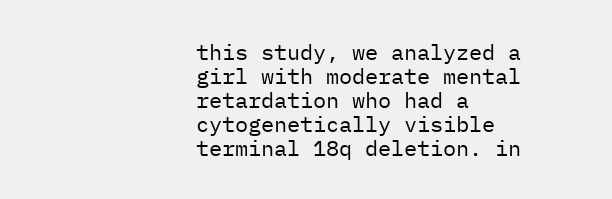this study, we analyzed a girl with moderate mental retardation who had a cytogenetically visible terminal 18q deletion. in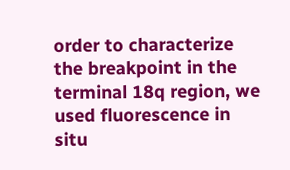order to characterize the breakpoint in the terminal 18q region, we used fluorescence in situ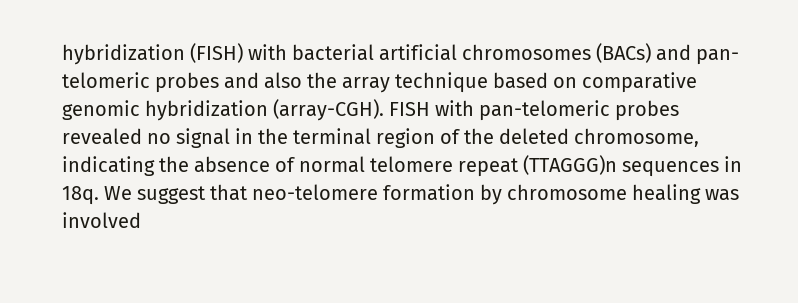hybridization (FISH) with bacterial artificial chromosomes (BACs) and pan-telomeric probes and also the array technique based on comparative genomic hybridization (array-CGH). FISH with pan-telomeric probes revealed no signal in the terminal region of the deleted chromosome, indicating the absence of normal telomere repeat (TTAGGG)n sequences in 18q. We suggest that neo-telomere formation by chromosome healing was involved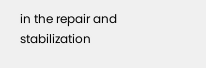in the repair and stabilization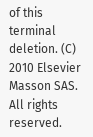of this terminal deletion. (C) 2010 Elsevier Masson SAS. All rights reserved.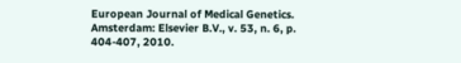European Journal of Medical Genetics. Amsterdam: Elsevier B.V., v. 53, n. 6, p. 404-407, 2010.